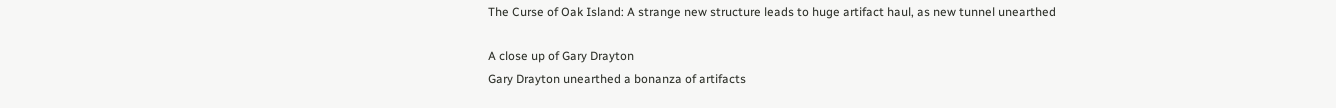The Curse of Oak Island: A strange new structure leads to huge artifact haul, as new tunnel unearthed

A close up of Gary Drayton
Gary Drayton unearthed a bonanza of artifacts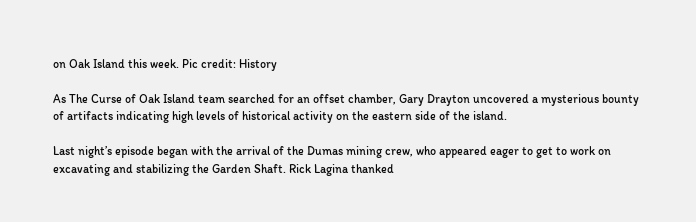on Oak Island this week. Pic credit: History

As The Curse of Oak Island team searched for an offset chamber, Gary Drayton uncovered a mysterious bounty of artifacts indicating high levels of historical activity on the eastern side of the island.

Last night’s episode began with the arrival of the Dumas mining crew, who appeared eager to get to work on excavating and stabilizing the Garden Shaft. Rick Lagina thanked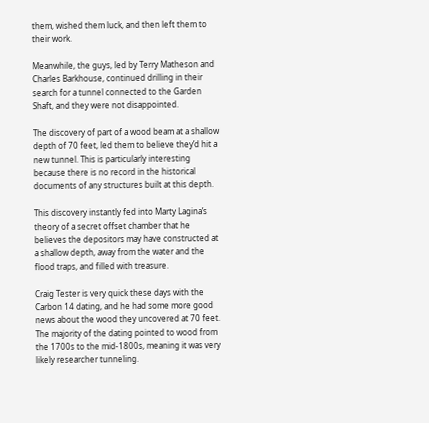them, wished them luck, and then left them to their work.

Meanwhile, the guys, led by Terry Matheson and Charles Barkhouse, continued drilling in their search for a tunnel connected to the Garden Shaft, and they were not disappointed.

The discovery of part of a wood beam at a shallow depth of 70 feet, led them to believe they’d hit a new tunnel. This is particularly interesting because there is no record in the historical documents of any structures built at this depth.

This discovery instantly fed into Marty Lagina’s theory of a secret offset chamber that he believes the depositors may have constructed at a shallow depth, away from the water and the flood traps, and filled with treasure.

Craig Tester is very quick these days with the Carbon 14 dating, and he had some more good news about the wood they uncovered at 70 feet. The majority of the dating pointed to wood from the 1700s to the mid-1800s, meaning it was very likely researcher tunneling.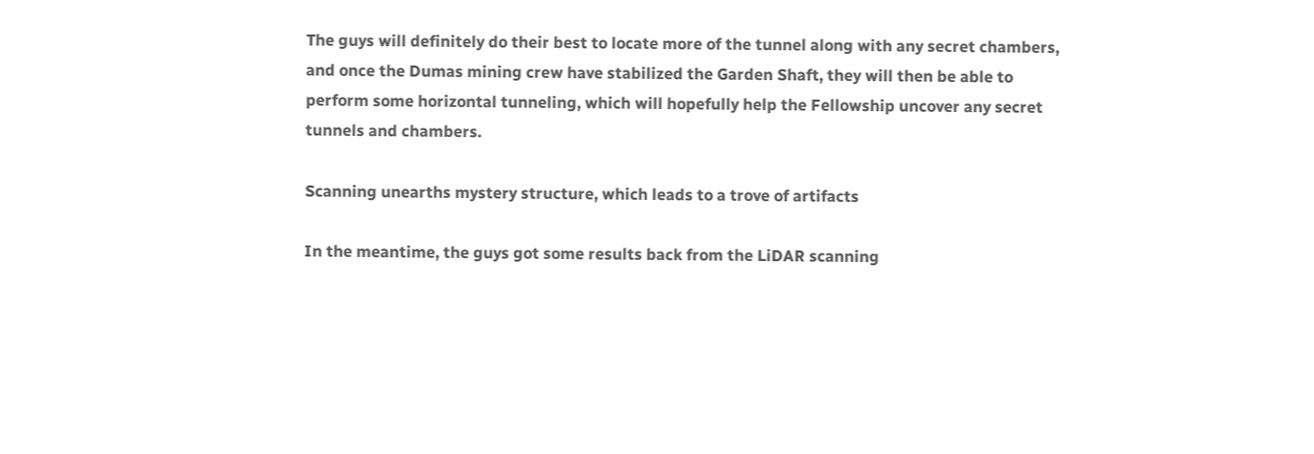The guys will definitely do their best to locate more of the tunnel along with any secret chambers, and once the Dumas mining crew have stabilized the Garden Shaft, they will then be able to perform some horizontal tunneling, which will hopefully help the Fellowship uncover any secret tunnels and chambers.

Scanning unearths mystery structure, which leads to a trove of artifacts

In the meantime, the guys got some results back from the LiDAR scanning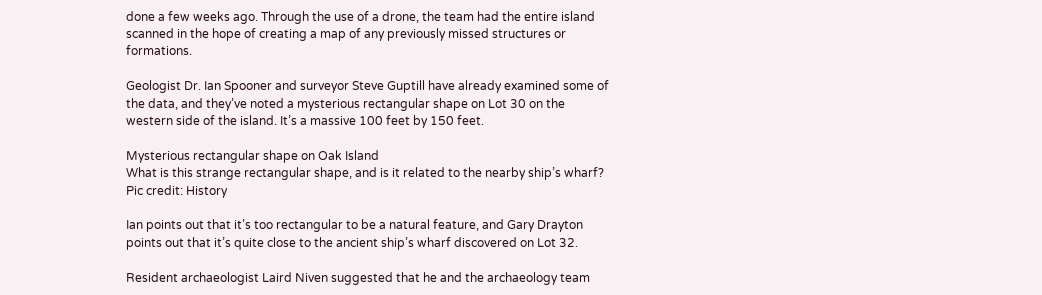done a few weeks ago. Through the use of a drone, the team had the entire island scanned in the hope of creating a map of any previously missed structures or formations.

Geologist Dr. Ian Spooner and surveyor Steve Guptill have already examined some of the data, and they’ve noted a mysterious rectangular shape on Lot 30 on the western side of the island. It’s a massive 100 feet by 150 feet.

Mysterious rectangular shape on Oak Island
What is this strange rectangular shape, and is it related to the nearby ship’s wharf? Pic credit: History

Ian points out that it’s too rectangular to be a natural feature, and Gary Drayton points out that it’s quite close to the ancient ship’s wharf discovered on Lot 32.

Resident archaeologist Laird Niven suggested that he and the archaeology team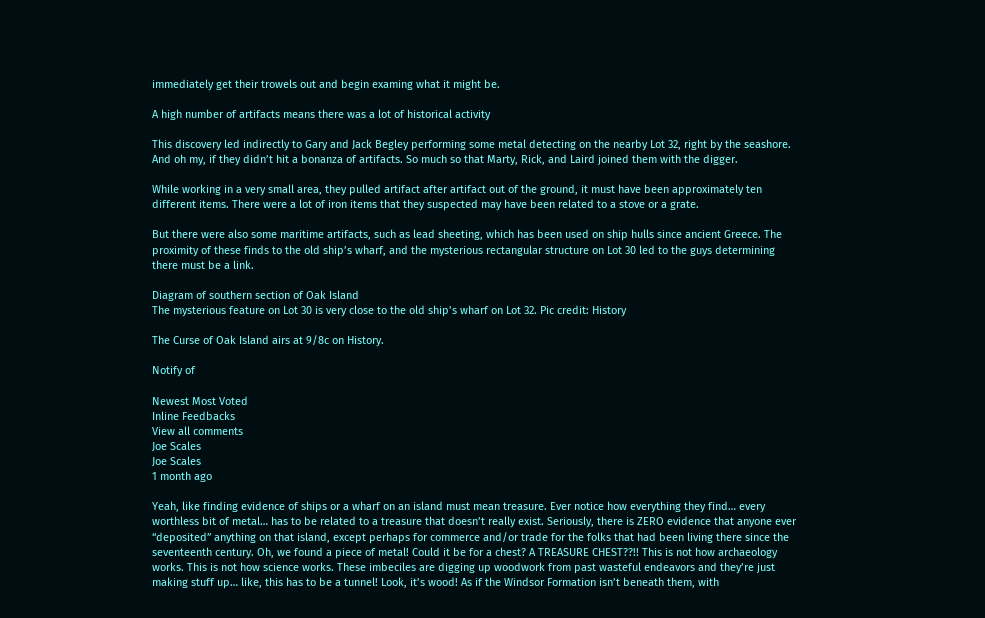immediately get their trowels out and begin examing what it might be.

A high number of artifacts means there was a lot of historical activity

This discovery led indirectly to Gary and Jack Begley performing some metal detecting on the nearby Lot 32, right by the seashore. And oh my, if they didn’t hit a bonanza of artifacts. So much so that Marty, Rick, and Laird joined them with the digger.

While working in a very small area, they pulled artifact after artifact out of the ground, it must have been approximately ten different items. There were a lot of iron items that they suspected may have been related to a stove or a grate.

But there were also some maritime artifacts, such as lead sheeting, which has been used on ship hulls since ancient Greece. The proximity of these finds to the old ship’s wharf, and the mysterious rectangular structure on Lot 30 led to the guys determining there must be a link.

Diagram of southern section of Oak Island
The mysterious feature on Lot 30 is very close to the old ship’s wharf on Lot 32. Pic credit: History

The Curse of Oak Island airs at 9/8c on History.

Notify of

Newest Most Voted
Inline Feedbacks
View all comments
Joe Scales
Joe Scales
1 month ago

Yeah, like finding evidence of ships or a wharf on an island must mean treasure. Ever notice how everything they find… every worthless bit of metal… has to be related to a treasure that doesn’t really exist. Seriously, there is ZERO evidence that anyone ever “deposited” anything on that island, except perhaps for commerce and/or trade for the folks that had been living there since the seventeenth century. Oh, we found a piece of metal! Could it be for a chest? A TREASURE CHEST??!! This is not how archaeology works. This is not how science works. These imbeciles are digging up woodwork from past wasteful endeavors and they’re just making stuff up… like, this has to be a tunnel! Look, it’s wood! As if the Windsor Formation isn’t beneath them, with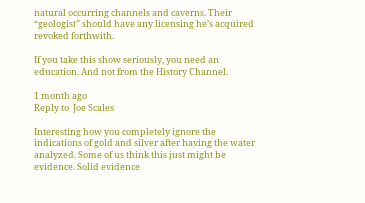natural occurring channels and caverns. Their “geologist” should have any licensing he’s acquired revoked forthwith.

If you take this show seriously, you need an education. And not from the History Channel.

1 month ago
Reply to  Joe Scales

Interesting how you completely ignore the indications of gold and silver after having the water analyzed. Some of us think this just might be evidence. Solid evidence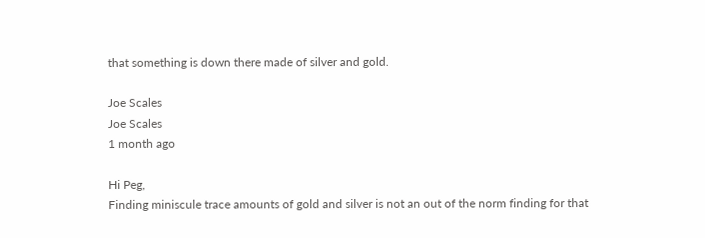that something is down there made of silver and gold.

Joe Scales
Joe Scales
1 month ago

Hi Peg,
Finding miniscule trace amounts of gold and silver is not an out of the norm finding for that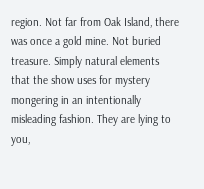region. Not far from Oak Island, there was once a gold mine. Not buried treasure. Simply natural elements that the show uses for mystery mongering in an intentionally misleading fashion. They are lying to you,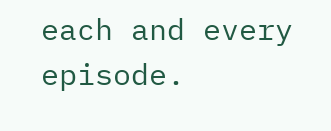each and every episode.